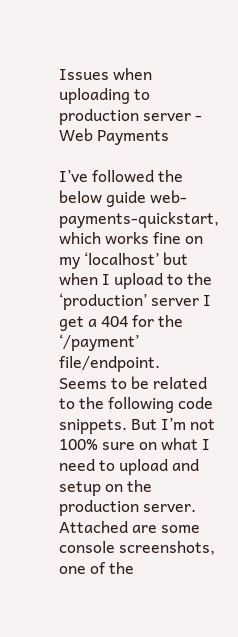Issues when uploading to production server - Web Payments

I’ve followed the below guide web-payments-quickstart, which works fine on my ‘localhost’ but when I upload to the ‘production’ server I get a 404 for the ‘/payment’ file/endpoint.
Seems to be related to the following code snippets. But I’m not 100% sure on what I need to upload and setup on the production server.
Attached are some console screenshots, one of the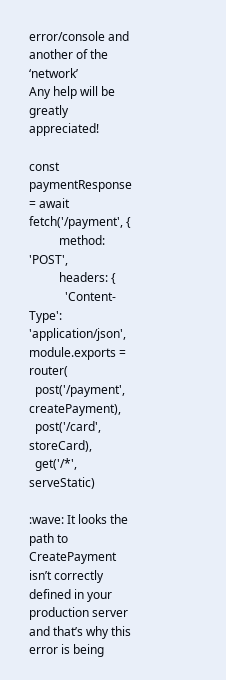error/console and another of the ‘network’
Any help will be greatly appreciated!

const paymentResponse = await fetch('/payment', {
          method: 'POST',
          headers: {
            'Content-Type': 'application/json',
module.exports = router(
  post('/payment', createPayment),
  post('/card', storeCard),
  get('/*', serveStatic)

:wave: It looks the path to CreatePayment isn’t correctly defined in your production server and that’s why this error is being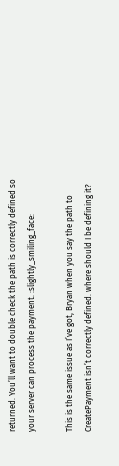returned. You’ll want to double check the path is correctly defined so your server can process the payment. :slightly_smiling_face:

This is the same issue as I’ve got, Bryan when you say the path to CreatePayment isn’t correctly defined. where should I be defining it?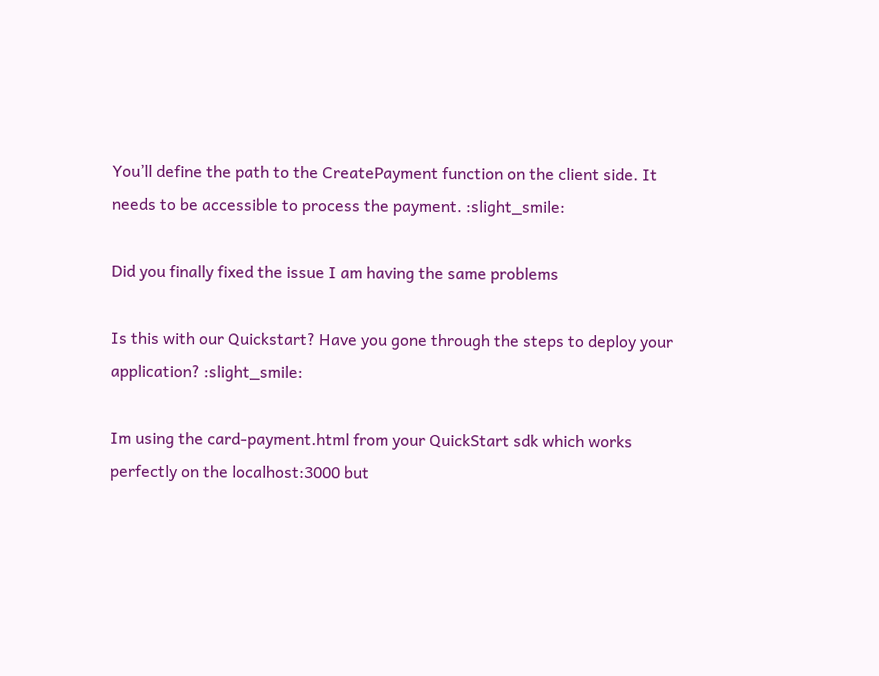You’ll define the path to the CreatePayment function on the client side. It needs to be accessible to process the payment. :slight_smile:

Did you finally fixed the issue I am having the same problems

Is this with our Quickstart? Have you gone through the steps to deploy your application? :slight_smile:

Im using the card-payment.html from your QuickStart sdk which works perfectly on the localhost:3000 but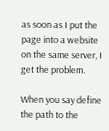as soon as I put the page into a website on the same server, I get the problem.

When you say define the path to the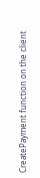CreatePayment function on the client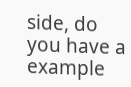side, do you have a example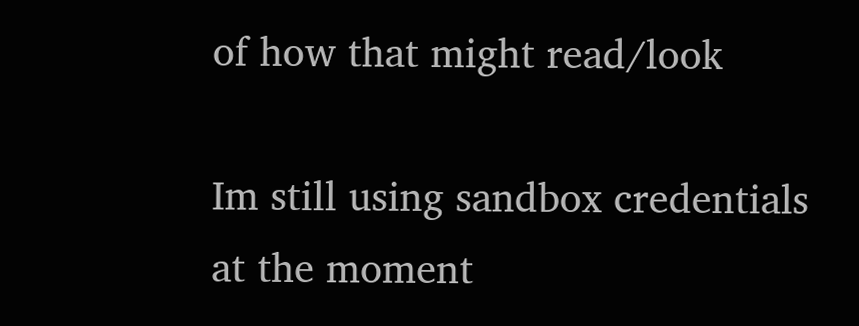of how that might read/look

Im still using sandbox credentials at the moment